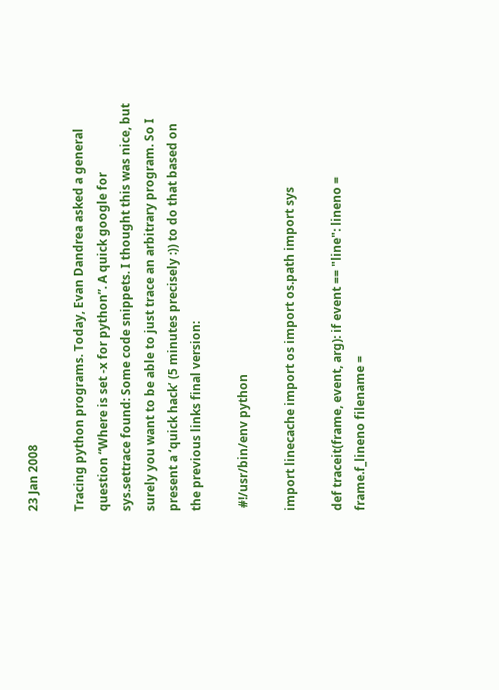23 Jan 2008

Tracing python programs. Today, Evan Dandrea asked a general question “Where is set -x for python”. A quick google for sys.settrace found: Some code snippets. I thought this was nice, but surely you want to be able to just trace an arbitrary program. So I present a ‘quick hack’ (5 minutes precisely :)) to do that based on the previous links final version:

 #!/usr/bin/env python

import linecache import os import os.path import sys

def traceit(frame, event, arg): if event == "line": lineno = frame.f_lineno filename =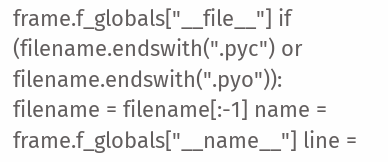frame.f_globals["__file__"] if (filename.endswith(".pyc") or filename.endswith(".pyo")): filename = filename[:-1] name = frame.f_globals["__name__"] line =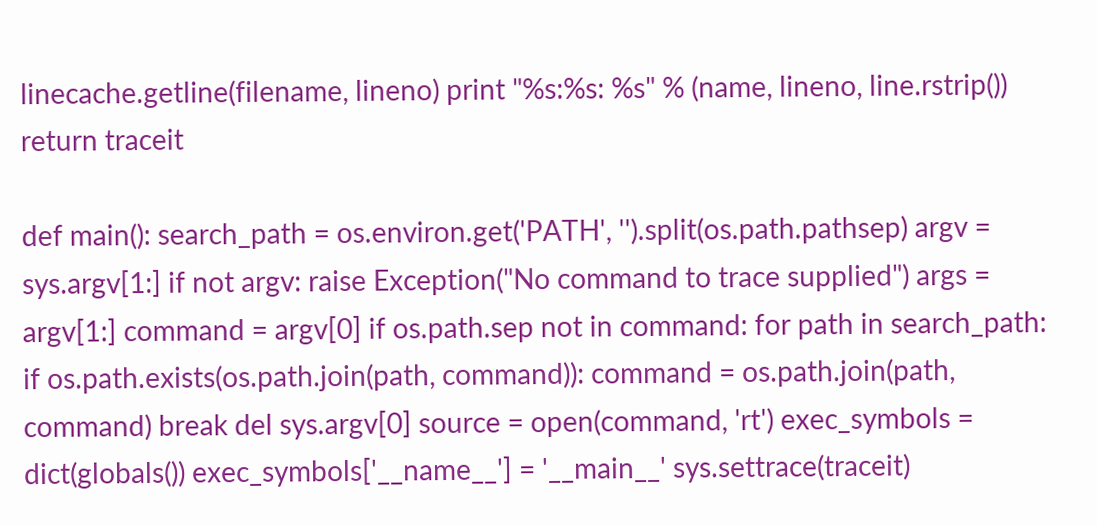linecache.getline(filename, lineno) print "%s:%s: %s" % (name, lineno, line.rstrip()) return traceit

def main(): search_path = os.environ.get('PATH', '').split(os.path.pathsep) argv = sys.argv[1:] if not argv: raise Exception("No command to trace supplied") args = argv[1:] command = argv[0] if os.path.sep not in command: for path in search_path: if os.path.exists(os.path.join(path, command)): command = os.path.join(path, command) break del sys.argv[0] source = open(command, 'rt') exec_symbols = dict(globals()) exec_symbols['__name__'] = '__main__' sys.settrace(traceit)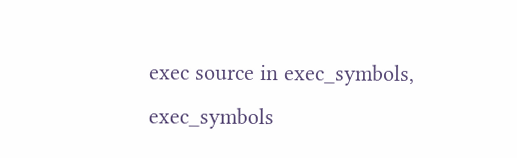exec source in exec_symbols, exec_symbols